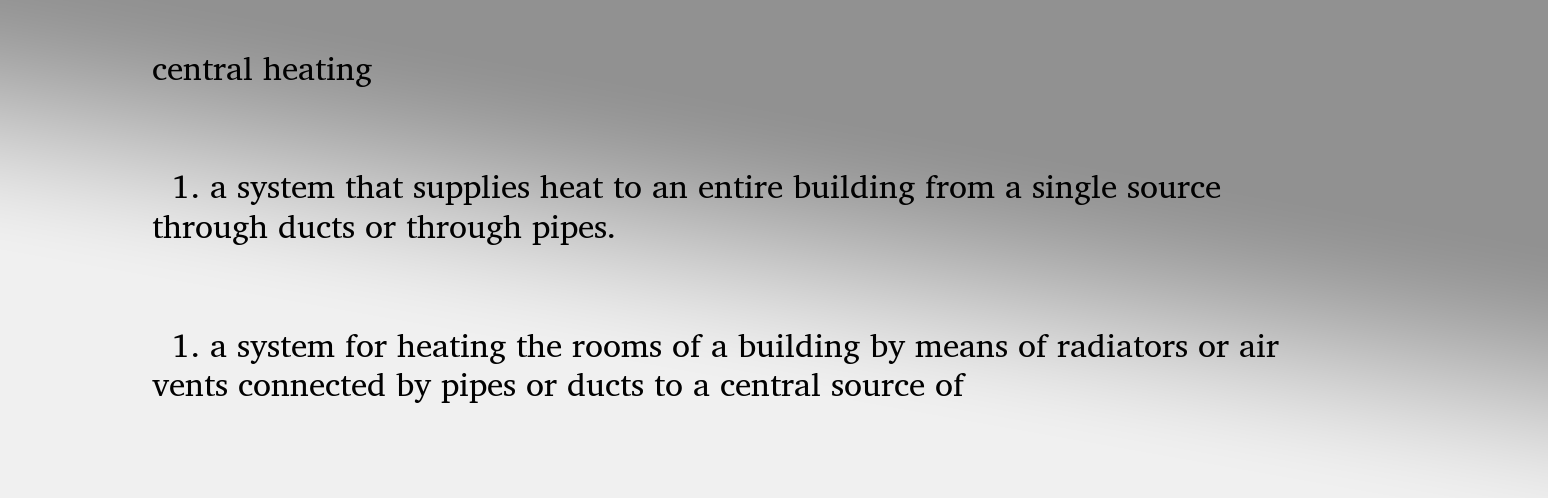central heating


  1. a system that supplies heat to an entire building from a single source through ducts or through pipes.


  1. a system for heating the rooms of a building by means of radiators or air vents connected by pipes or ducts to a central source of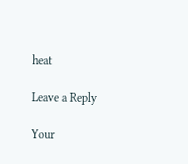heat

Leave a Reply

Your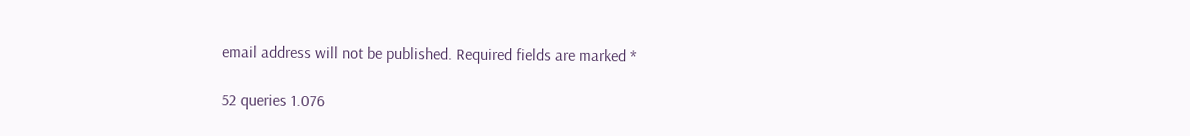email address will not be published. Required fields are marked *

52 queries 1.076